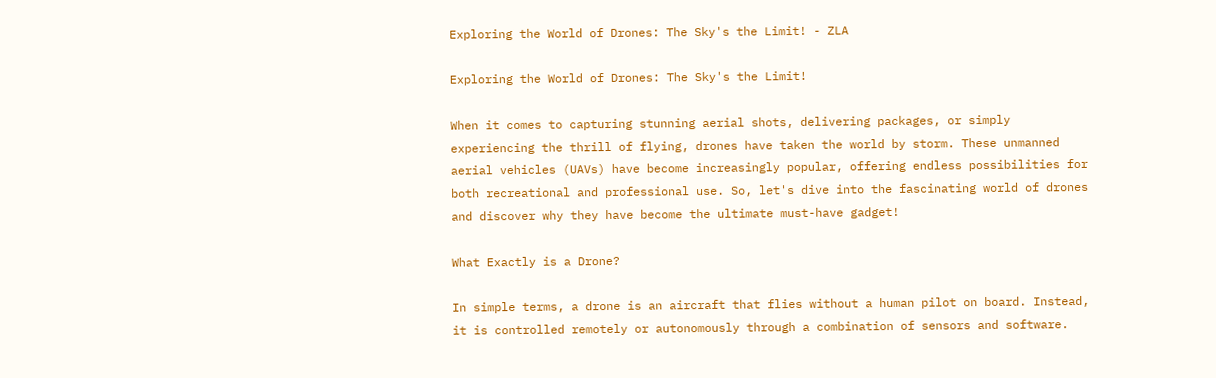Exploring the World of Drones: The Sky's the Limit! - ZLA

Exploring the World of Drones: The Sky's the Limit!

When it comes to capturing stunning aerial shots, delivering packages, or simply experiencing the thrill of flying, drones have taken the world by storm. These unmanned aerial vehicles (UAVs) have become increasingly popular, offering endless possibilities for both recreational and professional use. So, let's dive into the fascinating world of drones and discover why they have become the ultimate must-have gadget!

What Exactly is a Drone?

In simple terms, a drone is an aircraft that flies without a human pilot on board. Instead, it is controlled remotely or autonomously through a combination of sensors and software.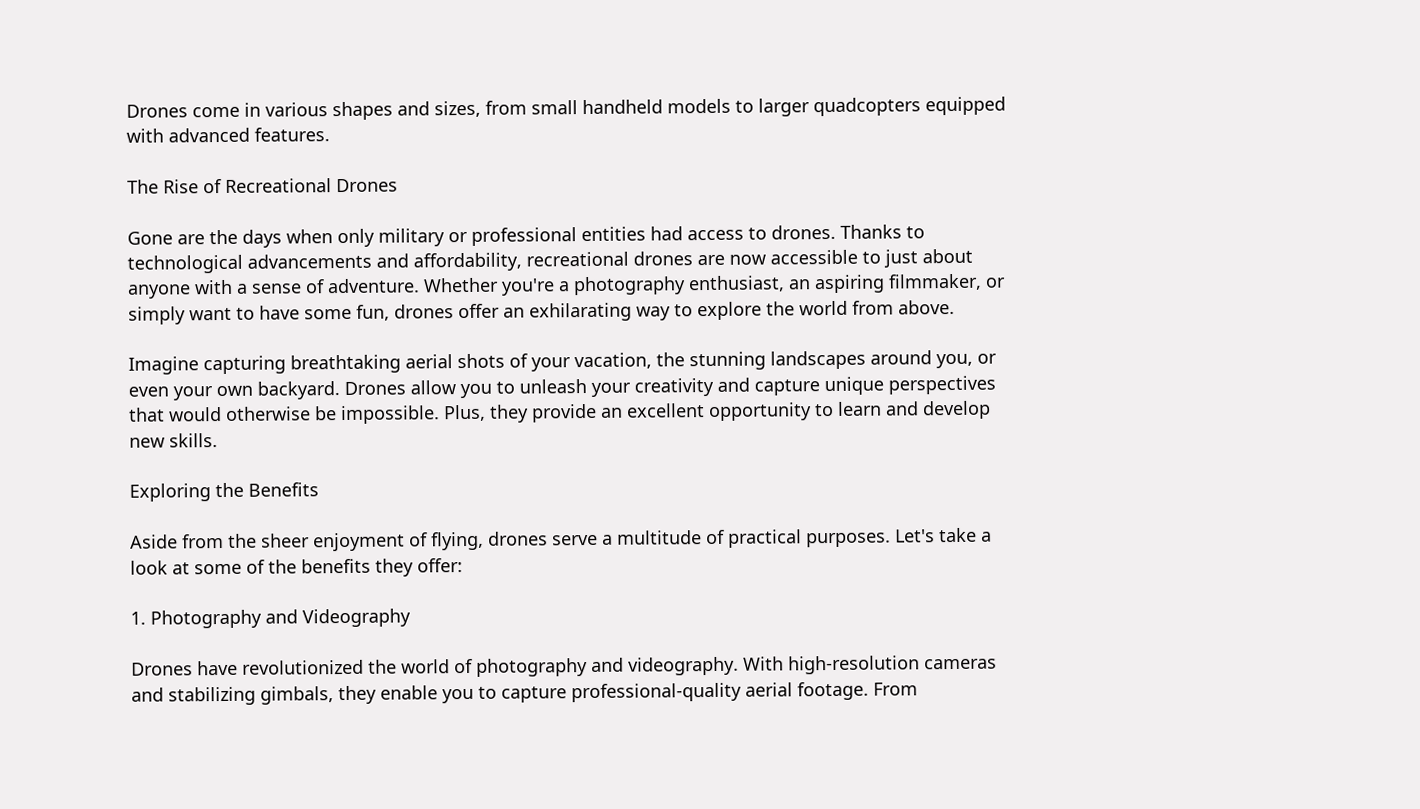Drones come in various shapes and sizes, from small handheld models to larger quadcopters equipped with advanced features.

The Rise of Recreational Drones

Gone are the days when only military or professional entities had access to drones. Thanks to technological advancements and affordability, recreational drones are now accessible to just about anyone with a sense of adventure. Whether you're a photography enthusiast, an aspiring filmmaker, or simply want to have some fun, drones offer an exhilarating way to explore the world from above.

Imagine capturing breathtaking aerial shots of your vacation, the stunning landscapes around you, or even your own backyard. Drones allow you to unleash your creativity and capture unique perspectives that would otherwise be impossible. Plus, they provide an excellent opportunity to learn and develop new skills.

Exploring the Benefits

Aside from the sheer enjoyment of flying, drones serve a multitude of practical purposes. Let's take a look at some of the benefits they offer:

1. Photography and Videography

Drones have revolutionized the world of photography and videography. With high-resolution cameras and stabilizing gimbals, they enable you to capture professional-quality aerial footage. From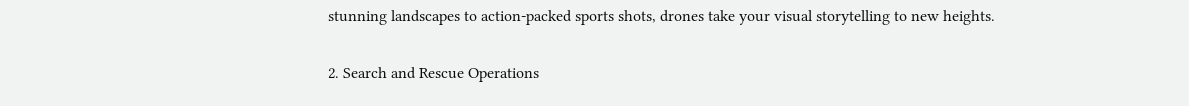stunning landscapes to action-packed sports shots, drones take your visual storytelling to new heights.

2. Search and Rescue Operations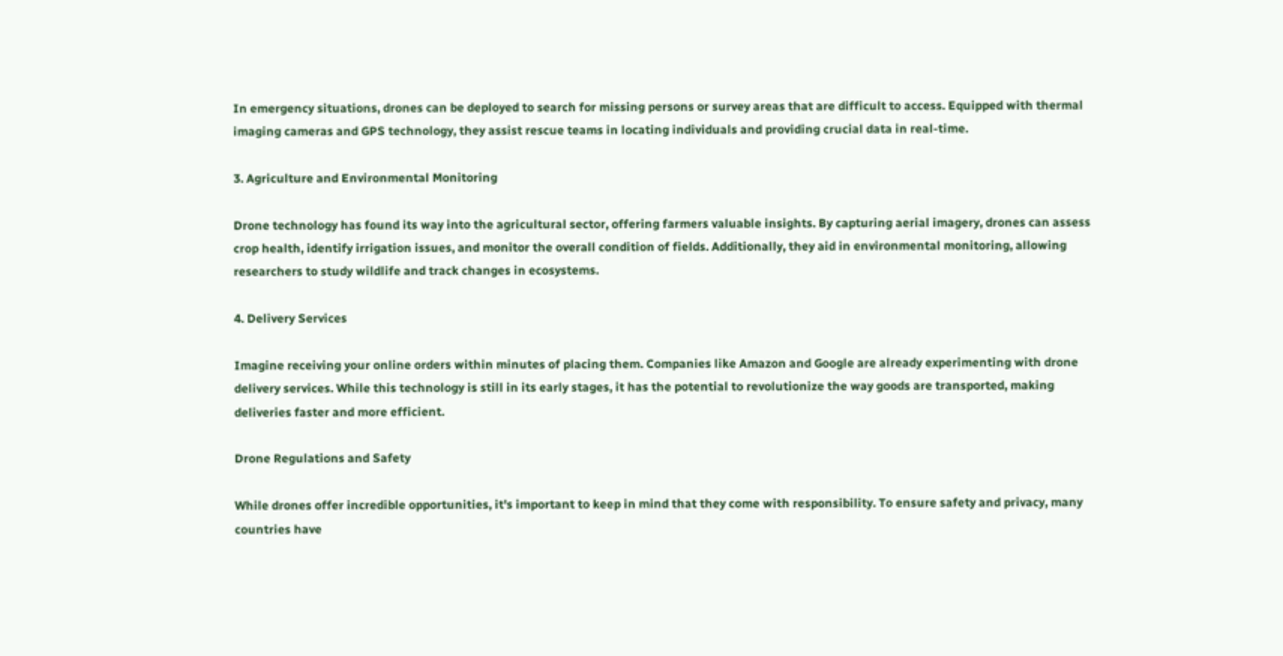In emergency situations, drones can be deployed to search for missing persons or survey areas that are difficult to access. Equipped with thermal imaging cameras and GPS technology, they assist rescue teams in locating individuals and providing crucial data in real-time.

3. Agriculture and Environmental Monitoring

Drone technology has found its way into the agricultural sector, offering farmers valuable insights. By capturing aerial imagery, drones can assess crop health, identify irrigation issues, and monitor the overall condition of fields. Additionally, they aid in environmental monitoring, allowing researchers to study wildlife and track changes in ecosystems.

4. Delivery Services

Imagine receiving your online orders within minutes of placing them. Companies like Amazon and Google are already experimenting with drone delivery services. While this technology is still in its early stages, it has the potential to revolutionize the way goods are transported, making deliveries faster and more efficient.

Drone Regulations and Safety

While drones offer incredible opportunities, it's important to keep in mind that they come with responsibility. To ensure safety and privacy, many countries have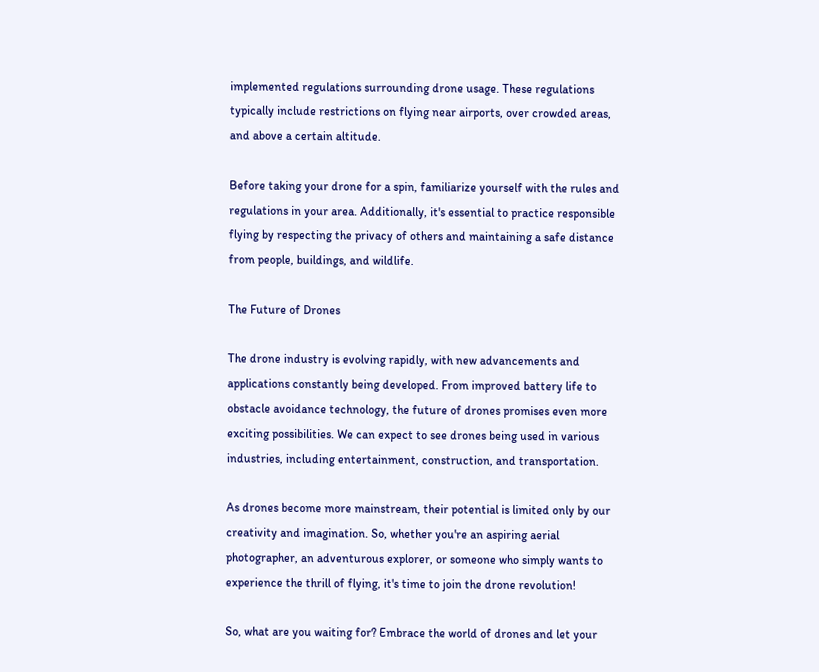implemented regulations surrounding drone usage. These regulations typically include restrictions on flying near airports, over crowded areas, and above a certain altitude.

Before taking your drone for a spin, familiarize yourself with the rules and regulations in your area. Additionally, it's essential to practice responsible flying by respecting the privacy of others and maintaining a safe distance from people, buildings, and wildlife.

The Future of Drones

The drone industry is evolving rapidly, with new advancements and applications constantly being developed. From improved battery life to obstacle avoidance technology, the future of drones promises even more exciting possibilities. We can expect to see drones being used in various industries, including entertainment, construction, and transportation.

As drones become more mainstream, their potential is limited only by our creativity and imagination. So, whether you're an aspiring aerial photographer, an adventurous explorer, or someone who simply wants to experience the thrill of flying, it's time to join the drone revolution!

So, what are you waiting for? Embrace the world of drones and let your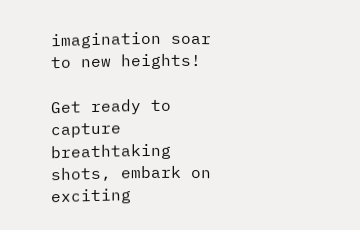imagination soar to new heights!

Get ready to capture breathtaking shots, embark on exciting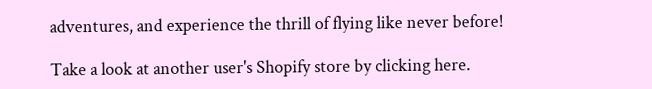adventures, and experience the thrill of flying like never before!

Take a look at another user's Shopify store by clicking here.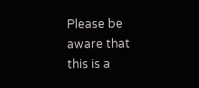Please be aware that this is a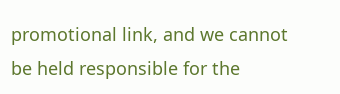promotional link, and we cannot be held responsible for the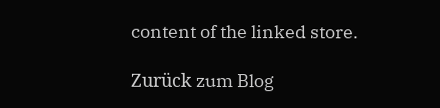content of the linked store.

Zurück zum Blog